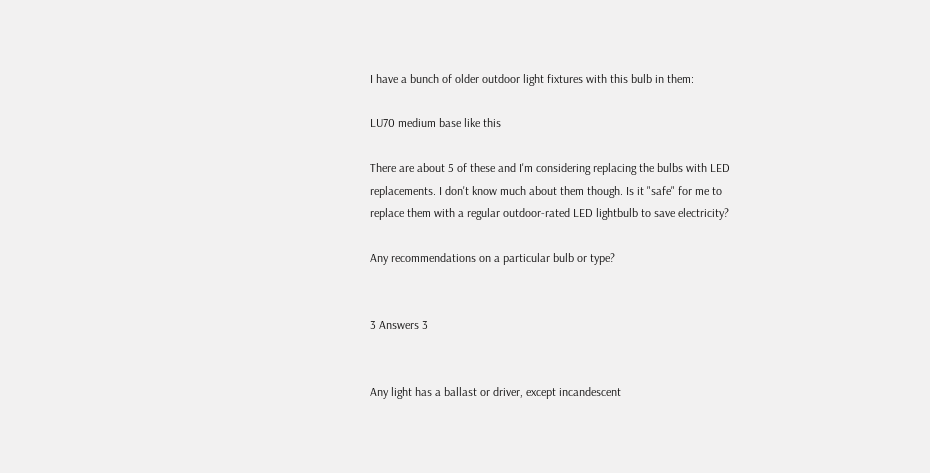I have a bunch of older outdoor light fixtures with this bulb in them:

LU70 medium base like this

There are about 5 of these and I'm considering replacing the bulbs with LED replacements. I don't know much about them though. Is it "safe" for me to replace them with a regular outdoor-rated LED lightbulb to save electricity?

Any recommendations on a particular bulb or type?


3 Answers 3


Any light has a ballast or driver, except incandescent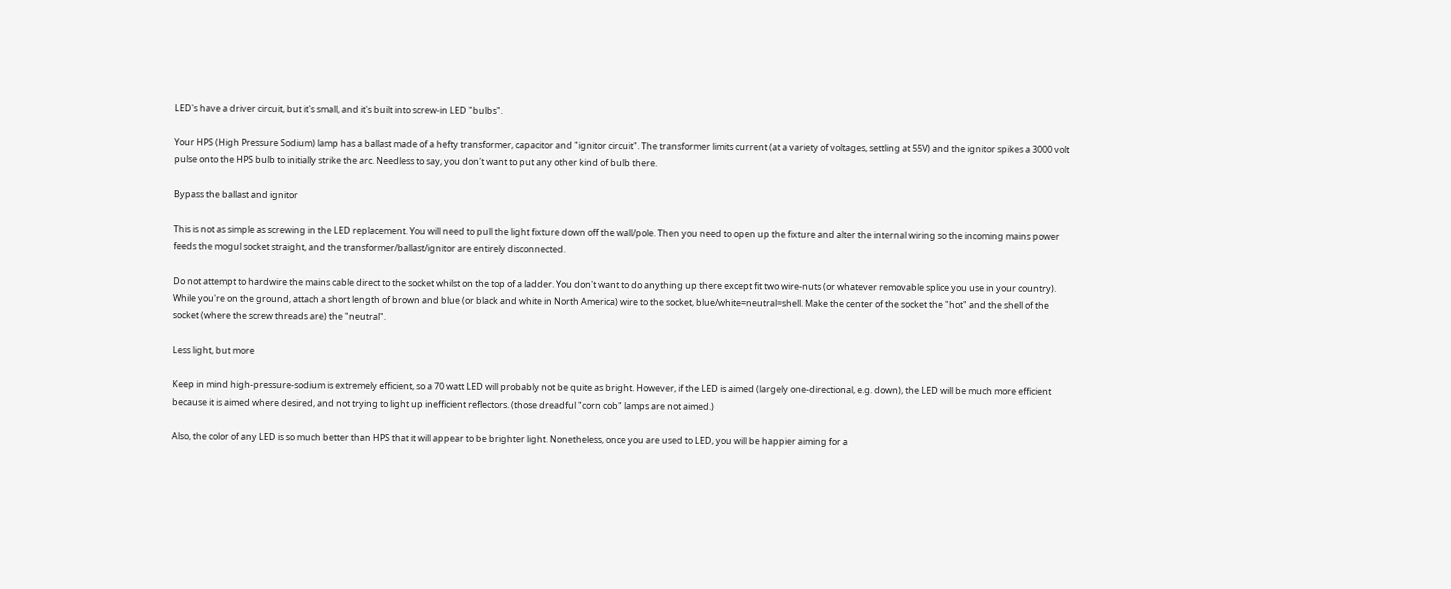LED's have a driver circuit, but it's small, and it's built into screw-in LED "bulbs".

Your HPS (High Pressure Sodium) lamp has a ballast made of a hefty transformer, capacitor and "ignitor circuit". The transformer limits current (at a variety of voltages, settling at 55V) and the ignitor spikes a 3000 volt pulse onto the HPS bulb to initially strike the arc. Needless to say, you don't want to put any other kind of bulb there.

Bypass the ballast and ignitor

This is not as simple as screwing in the LED replacement. You will need to pull the light fixture down off the wall/pole. Then you need to open up the fixture and alter the internal wiring so the incoming mains power feeds the mogul socket straight, and the transformer/ballast/ignitor are entirely disconnected.

Do not attempt to hardwire the mains cable direct to the socket whilst on the top of a ladder. You don't want to do anything up there except fit two wire-nuts (or whatever removable splice you use in your country). While you're on the ground, attach a short length of brown and blue (or black and white in North America) wire to the socket, blue/white=neutral=shell. Make the center of the socket the "hot" and the shell of the socket (where the screw threads are) the "neutral".

Less light, but more

Keep in mind high-pressure-sodium is extremely efficient, so a 70 watt LED will probably not be quite as bright. However, if the LED is aimed (largely one-directional, e.g. down), the LED will be much more efficient because it is aimed where desired, and not trying to light up inefficient reflectors. (those dreadful "corn cob" lamps are not aimed.)

Also, the color of any LED is so much better than HPS that it will appear to be brighter light. Nonetheless, once you are used to LED, you will be happier aiming for a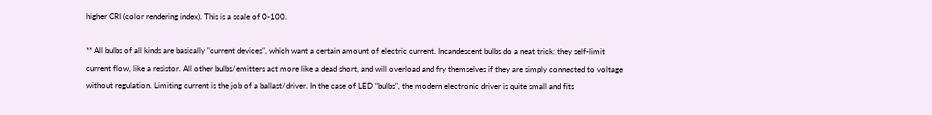higher CRI (color rendering index). This is a scale of 0-100.

** All bulbs of all kinds are basically "current devices", which want a certain amount of electric current. Incandescent bulbs do a neat trick: they self-limit current flow, like a resistor. All other bulbs/emitters act more like a dead short, and will overload and fry themselves if they are simply connected to voltage without regulation. Limiting current is the job of a ballast/driver. In the case of LED "bulbs", the modern electronic driver is quite small and fits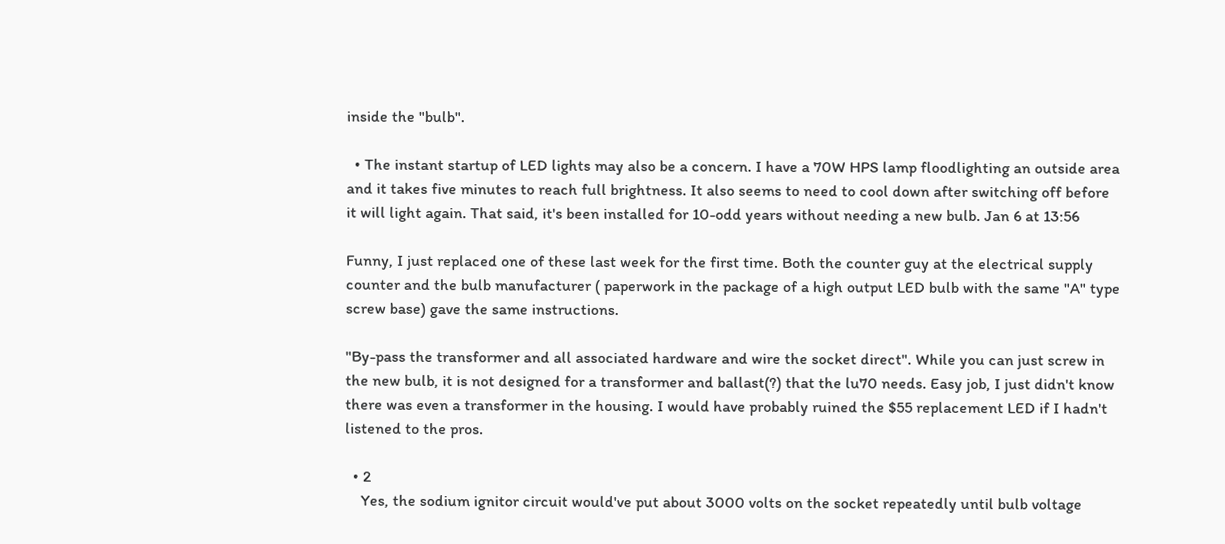inside the "bulb".

  • The instant startup of LED lights may also be a concern. I have a 70W HPS lamp floodlighting an outside area and it takes five minutes to reach full brightness. It also seems to need to cool down after switching off before it will light again. That said, it's been installed for 10-odd years without needing a new bulb. Jan 6 at 13:56

Funny, I just replaced one of these last week for the first time. Both the counter guy at the electrical supply counter and the bulb manufacturer ( paperwork in the package of a high output LED bulb with the same "A" type screw base) gave the same instructions.

"By-pass the transformer and all associated hardware and wire the socket direct". While you can just screw in the new bulb, it is not designed for a transformer and ballast(?) that the lu70 needs. Easy job, I just didn't know there was even a transformer in the housing. I would have probably ruined the $55 replacement LED if I hadn't listened to the pros.

  • 2
    Yes, the sodium ignitor circuit would've put about 3000 volts on the socket repeatedly until bulb voltage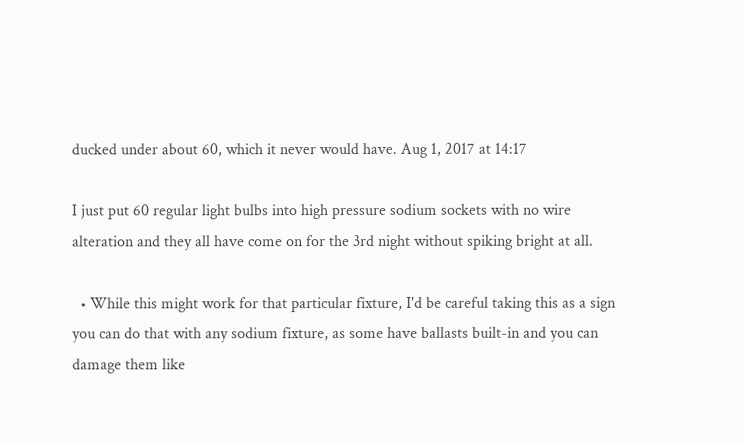ducked under about 60, which it never would have. Aug 1, 2017 at 14:17

I just put 60 regular light bulbs into high pressure sodium sockets with no wire alteration and they all have come on for the 3rd night without spiking bright at all.

  • While this might work for that particular fixture, I'd be careful taking this as a sign you can do that with any sodium fixture, as some have ballasts built-in and you can damage them like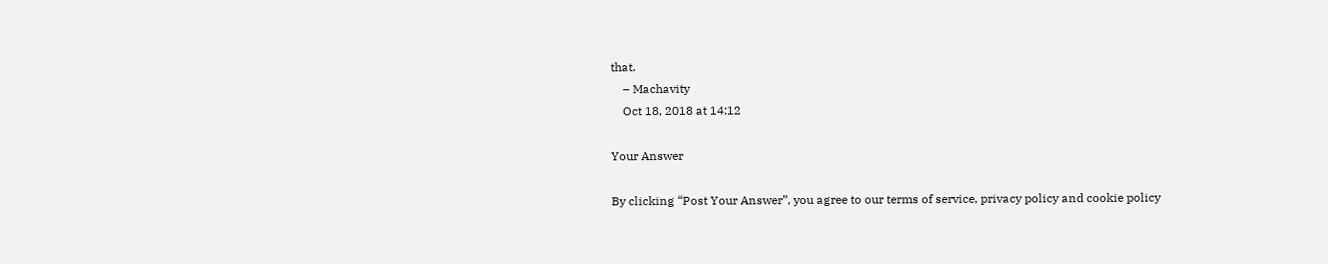that.
    – Machavity
    Oct 18, 2018 at 14:12

Your Answer

By clicking “Post Your Answer”, you agree to our terms of service, privacy policy and cookie policy